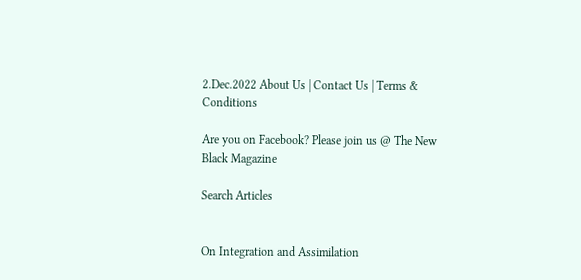2.Dec.2022 About Us | Contact Us | Terms & Conditions

Are you on Facebook? Please join us @ The New Black Magazine

Search Articles


On Integration and Assimilation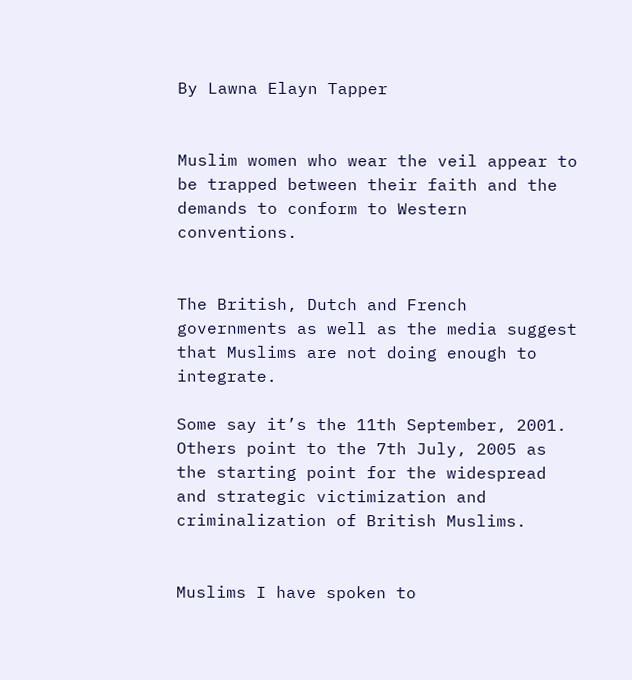By Lawna Elayn Tapper


Muslim women who wear the veil appear to be trapped between their faith and the demands to conform to Western conventions.


The British, Dutch and French governments as well as the media suggest that Muslims are not doing enough to integrate.

Some say it’s the 11th September, 2001.  Others point to the 7th July, 2005 as the starting point for the widespread and strategic victimization and criminalization of British Muslims.


Muslims I have spoken to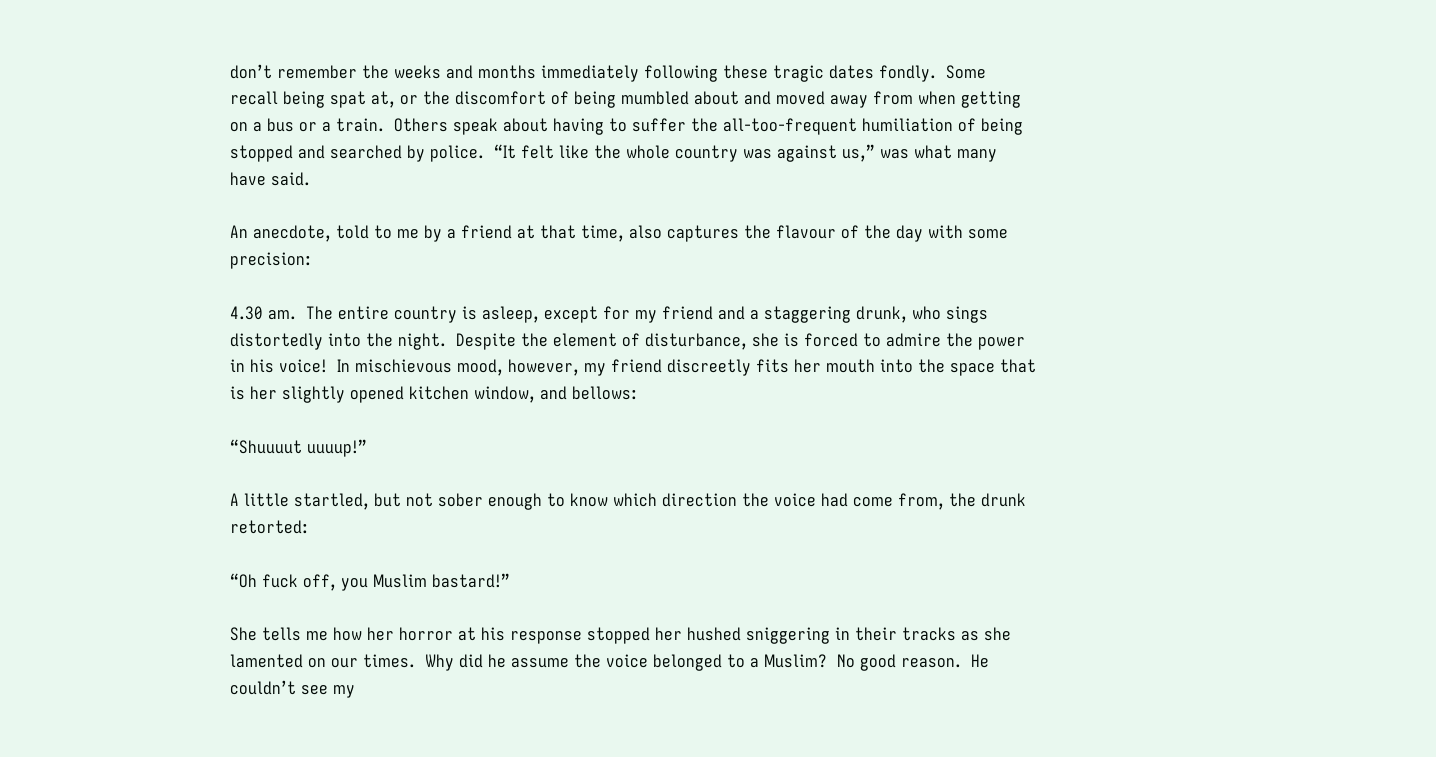don’t remember the weeks and months immediately following these tragic dates fondly.  Some recall being spat at, or the discomfort of being mumbled about and moved away from when getting on a bus or a train.  Others speak about having to suffer the all-too-frequent humiliation of being stopped and searched by police.  “It felt like the whole country was against us,” was what many have said.

An anecdote, told to me by a friend at that time, also captures the flavour of the day with some precision:

4.30 am.  The entire country is asleep, except for my friend and a staggering drunk, who sings distortedly into the night.  Despite the element of disturbance, she is forced to admire the power in his voice!  In mischievous mood, however, my friend discreetly fits her mouth into the space that is her slightly opened kitchen window, and bellows:

“Shuuuut uuuup!”

A little startled, but not sober enough to know which direction the voice had come from, the drunk retorted:

“Oh fuck off, you Muslim bastard!”

She tells me how her horror at his response stopped her hushed sniggering in their tracks as she lamented on our times.  Why did he assume the voice belonged to a Muslim?  No good reason.  He couldn’t see my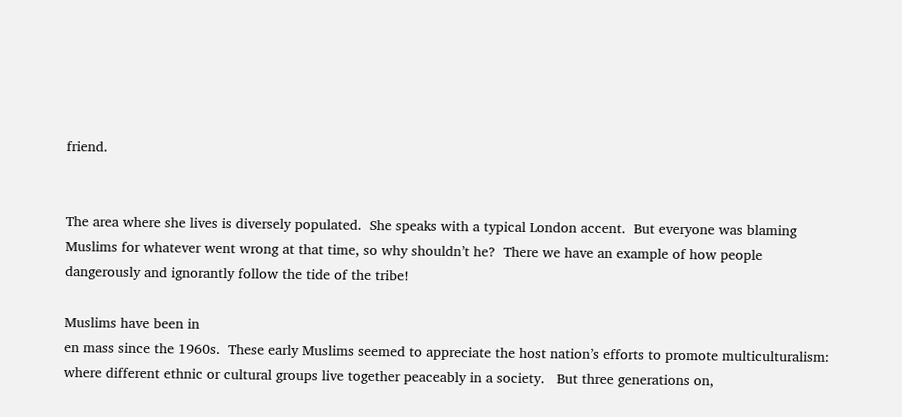friend.


The area where she lives is diversely populated.  She speaks with a typical London accent.  But everyone was blaming Muslims for whatever went wrong at that time, so why shouldn’t he?  There we have an example of how people dangerously and ignorantly follow the tide of the tribe!

Muslims have been in
en mass since the 1960s.  These early Muslims seemed to appreciate the host nation’s efforts to promote multiculturalism: where different ethnic or cultural groups live together peaceably in a society.   But three generations on,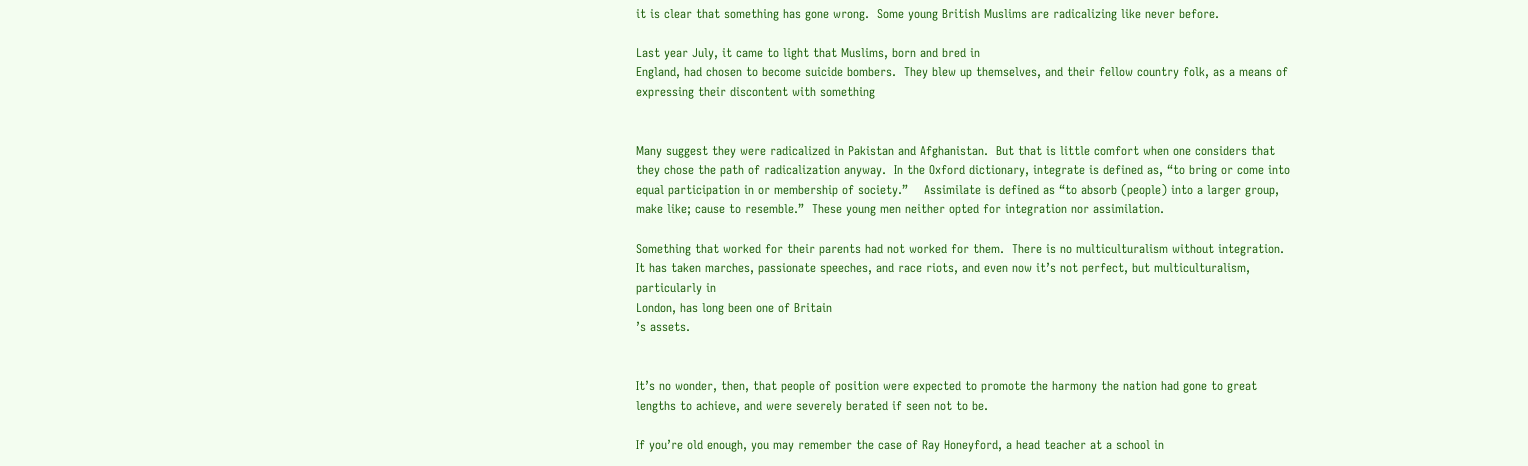it is clear that something has gone wrong.  Some young British Muslims are radicalizing like never before.

Last year July, it came to light that Muslims, born and bred in
England, had chosen to become suicide bombers.  They blew up themselves, and their fellow country folk, as a means of expressing their discontent with something


Many suggest they were radicalized in Pakistan and Afghanistan.  But that is little comfort when one considers that they chose the path of radicalization anyway.  In the Oxford dictionary, integrate is defined as, “to bring or come into equal participation in or membership of society.”    Assimilate is defined as “to absorb (people) into a larger group, make like; cause to resemble.”  These young men neither opted for integration nor assimilation.

Something that worked for their parents had not worked for them.  There is no multiculturalism without integration.   It has taken marches, passionate speeches, and race riots, and even now it’s not perfect, but multiculturalism, particularly in
London, has long been one of Britain
’s assets.


It’s no wonder, then, that people of position were expected to promote the harmony the nation had gone to great lengths to achieve, and were severely berated if seen not to be.

If you’re old enough, you may remember the case of Ray Honeyford, a head teacher at a school in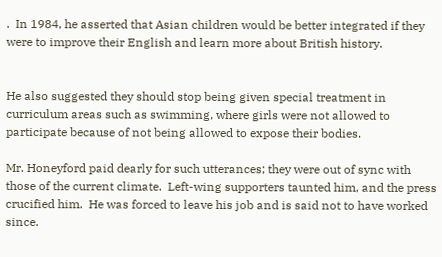.  In 1984, he asserted that Asian children would be better integrated if they were to improve their English and learn more about British history.


He also suggested they should stop being given special treatment in curriculum areas such as swimming, where girls were not allowed to participate because of not being allowed to expose their bodies.

Mr. Honeyford paid dearly for such utterances; they were out of sync with those of the current climate.  Left-wing supporters taunted him, and the press crucified him.  He was forced to leave his job and is said not to have worked since.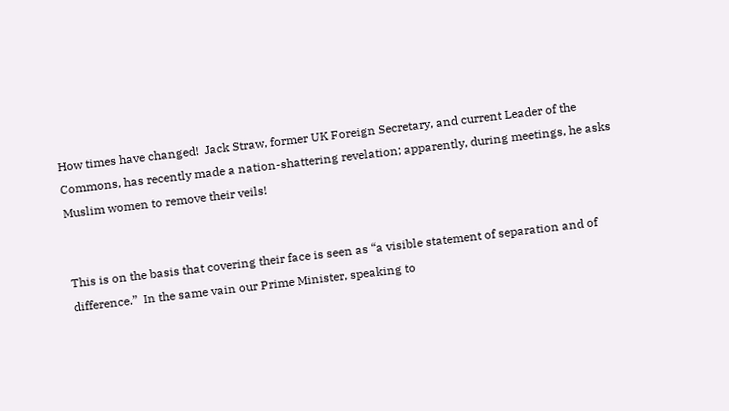How times have changed!  Jack Straw, former UK Foreign Secretary, and current Leader of the Commons, has recently made a nation-shattering revelation; apparently, during meetings, he asks Muslim women to remove their veils!


This is on the basis that covering their face is seen as “a visible statement of separation and of difference.”  In the same vain our Prime Minister, speaking to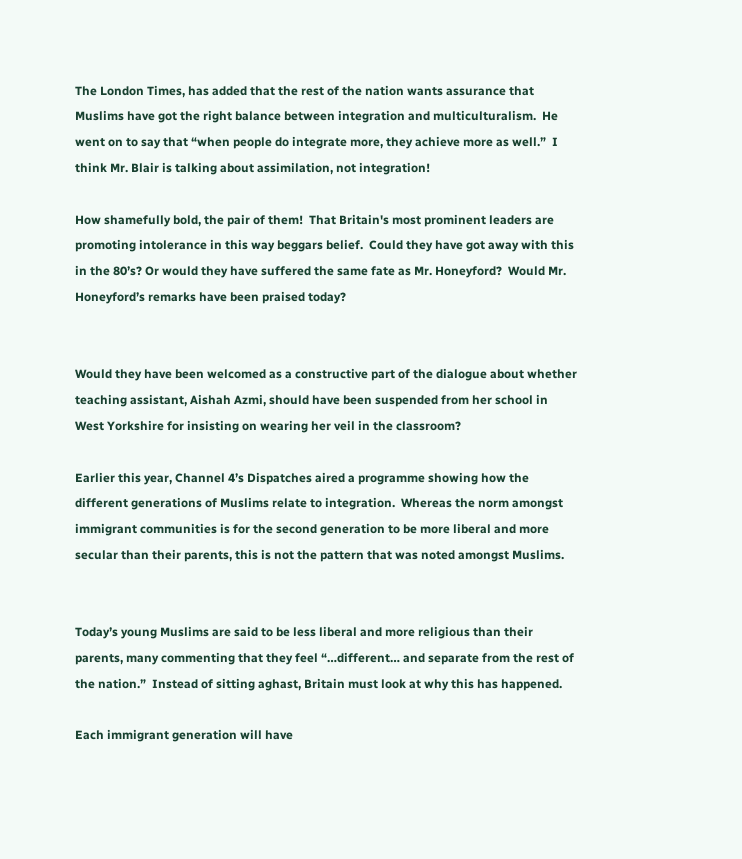The London Times, has added that the rest of the nation wants assurance that Muslims have got the right balance between integration and multiculturalism.  He went on to say that “when people do integrate more, they achieve more as well.”  I think Mr. Blair is talking about assimilation, not integration!

How shamefully bold, the pair of them!  That Britain's most prominent leaders are promoting intolerance in this way beggars belief.  Could they have got away with this in the 80’s? Or would they have suffered the same fate as Mr. Honeyford?  Would Mr. Honeyford’s remarks have been praised today?


Would they have been welcomed as a constructive part of the dialogue about whether teaching assistant, Aishah Azmi, should have been suspended from her school in West Yorkshire for insisting on wearing her veil in the classroom?

Earlier this year, Channel 4’s Dispatches aired a programme showing how the different generations of Muslims relate to integration.  Whereas the norm amongst immigrant communities is for the second generation to be more liberal and more secular than their parents, this is not the pattern that was noted amongst Muslims.


Today’s young Muslims are said to be less liberal and more religious than their parents, many commenting that they feel “…different… and separate from the rest of the nation.”  Instead of sitting aghast, Britain must look at why this has happened.

Each immigrant generation will have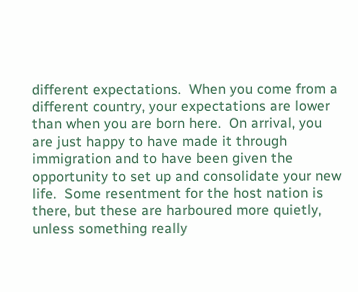different expectations.  When you come from a different country, your expectations are lower than when you are born here.  On arrival, you are just happy to have made it through immigration and to have been given the opportunity to set up and consolidate your new life.  Some resentment for the host nation is there, but these are harboured more quietly, unless something really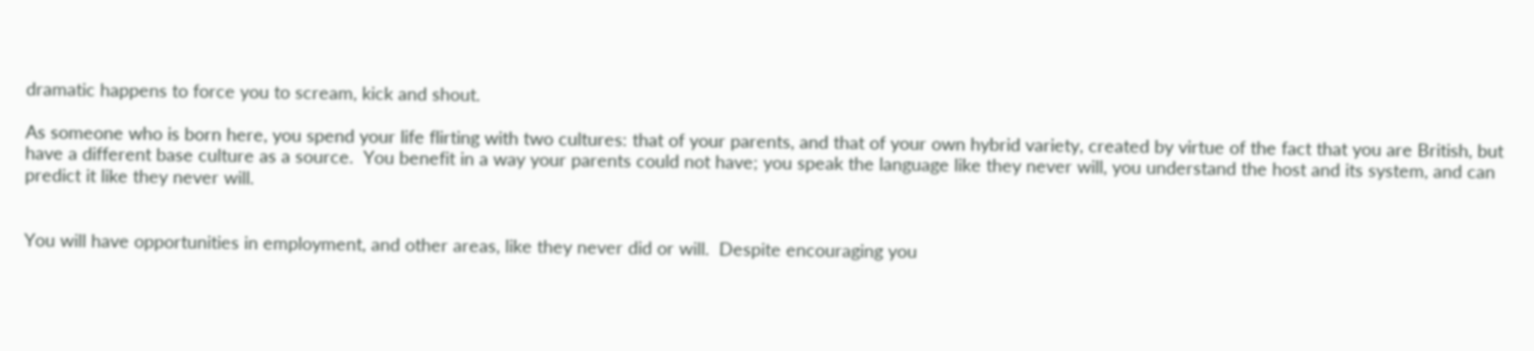dramatic happens to force you to scream, kick and shout.

As someone who is born here, you spend your life flirting with two cultures: that of your parents, and that of your own hybrid variety, created by virtue of the fact that you are British, but have a different base culture as a source.  You benefit in a way your parents could not have; you speak the language like they never will, you understand the host and its system, and can predict it like they never will.


You will have opportunities in employment, and other areas, like they never did or will.  Despite encouraging you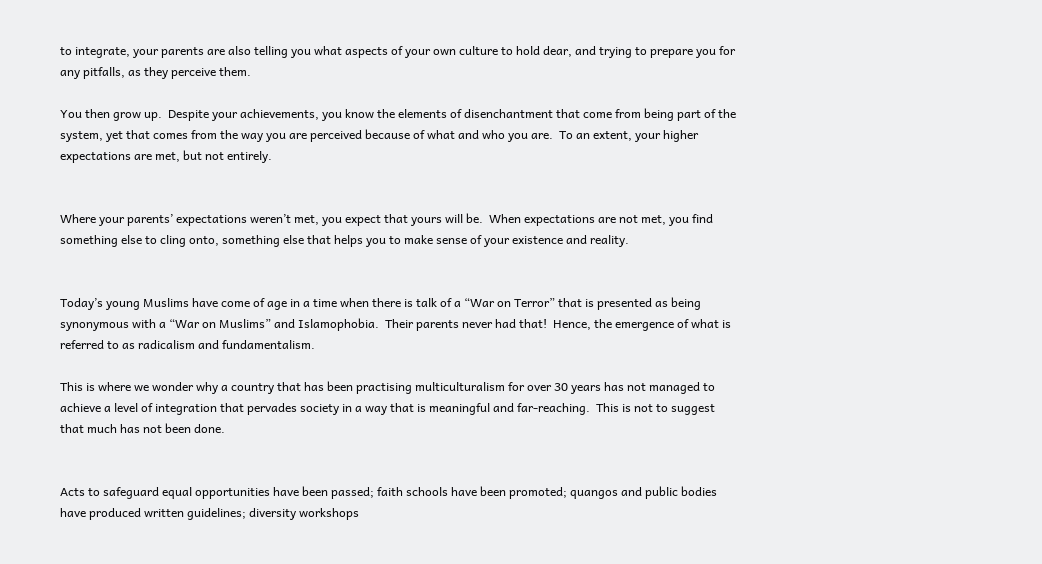to integrate, your parents are also telling you what aspects of your own culture to hold dear, and trying to prepare you for any pitfalls, as they perceive them.

You then grow up.  Despite your achievements, you know the elements of disenchantment that come from being part of the system, yet that comes from the way you are perceived because of what and who you are.  To an extent, your higher expectations are met, but not entirely.


Where your parents’ expectations weren’t met, you expect that yours will be.  When expectations are not met, you find something else to cling onto, something else that helps you to make sense of your existence and reality.


Today’s young Muslims have come of age in a time when there is talk of a “War on Terror” that is presented as being synonymous with a “War on Muslims” and Islamophobia.  Their parents never had that!  Hence, the emergence of what is referred to as radicalism and fundamentalism.

This is where we wonder why a country that has been practising multiculturalism for over 30 years has not managed to achieve a level of integration that pervades society in a way that is meaningful and far-reaching.  This is not to suggest that much has not been done.


Acts to safeguard equal opportunities have been passed; faith schools have been promoted; quangos and public bodies have produced written guidelines; diversity workshops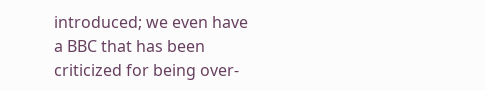introduced; we even have a BBC that has been criticized for being over-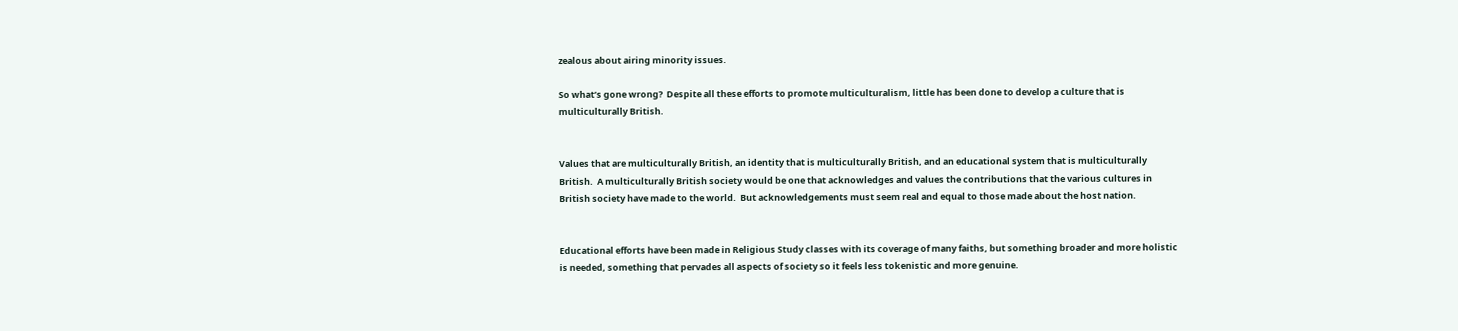zealous about airing minority issues.

So what’s gone wrong?  Despite all these efforts to promote multiculturalism, little has been done to develop a culture that is multiculturally British.


Values that are multiculturally British, an identity that is multiculturally British, and an educational system that is multiculturally British.  A multiculturally British society would be one that acknowledges and values the contributions that the various cultures in British society have made to the world.  But acknowledgements must seem real and equal to those made about the host nation.


Educational efforts have been made in Religious Study classes with its coverage of many faiths, but something broader and more holistic is needed, something that pervades all aspects of society so it feels less tokenistic and more genuine.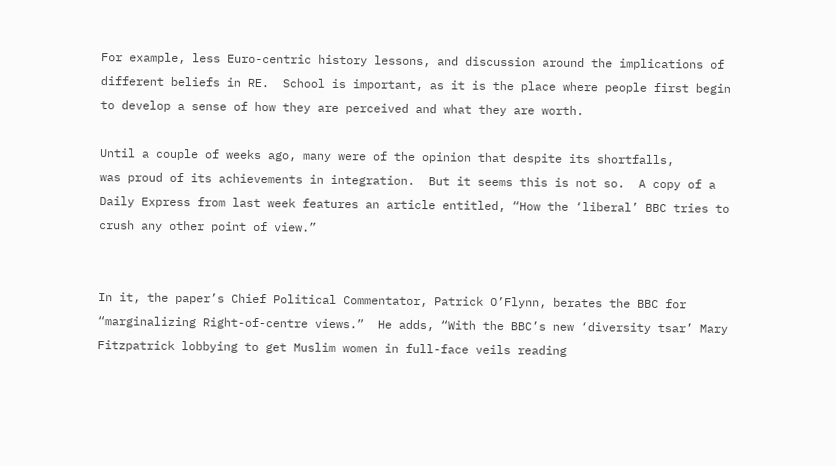For example, less Euro-centric history lessons, and discussion around the implications of different beliefs in RE.  School is important, as it is the place where people first begin to develop a sense of how they are perceived and what they are worth.

Until a couple of weeks ago, many were of the opinion that despite its shortfalls,
was proud of its achievements in integration.  But it seems this is not so.  A copy of a Daily Express from last week features an article entitled, “How the ‘liberal’ BBC tries to crush any other point of view.”


In it, the paper’s Chief Political Commentator, Patrick O’Flynn, berates the BBC for “marginalizing Right-of-centre views.”  He adds, “With the BBC’s new ‘diversity tsar’ Mary Fitzpatrick lobbying to get Muslim women in full-face veils reading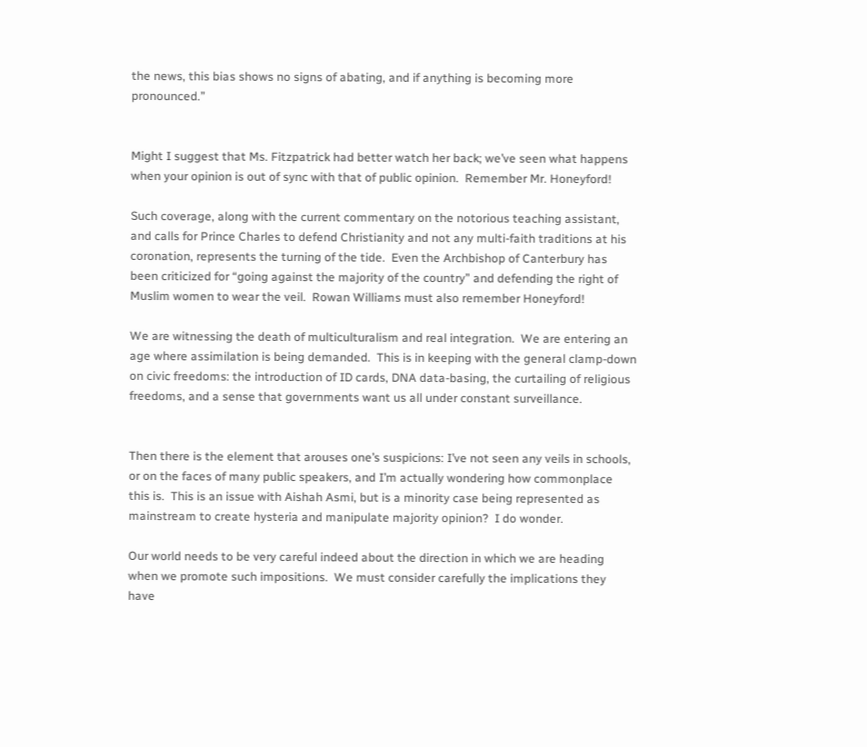the news, this bias shows no signs of abating, and if anything is becoming more pronounced.”


Might I suggest that Ms. Fitzpatrick had better watch her back; we’ve seen what happens when your opinion is out of sync with that of public opinion.  Remember Mr. Honeyford!

Such coverage, along with the current commentary on the notorious teaching assistant, and calls for Prince Charles to defend Christianity and not any multi-faith traditions at his coronation, represents the turning of the tide.  Even the Archbishop of Canterbury has been criticized for “going against the majority of the country” and defending the right of Muslim women to wear the veil.  Rowan Williams must also remember Honeyford!

We are witnessing the death of multiculturalism and real integration.  We are entering an age where assimilation is being demanded.  This is in keeping with the general clamp-down on civic freedoms: the introduction of ID cards, DNA data-basing, the curtailing of religious freedoms, and a sense that governments want us all under constant surveillance.


Then there is the element that arouses one’s suspicions: I’ve not seen any veils in schools, or on the faces of many public speakers, and I’m actually wondering how commonplace this is.  This is an issue with Aishah Asmi, but is a minority case being represented as mainstream to create hysteria and manipulate majority opinion?  I do wonder.

Our world needs to be very careful indeed about the direction in which we are heading when we promote such impositions.  We must consider carefully the implications they have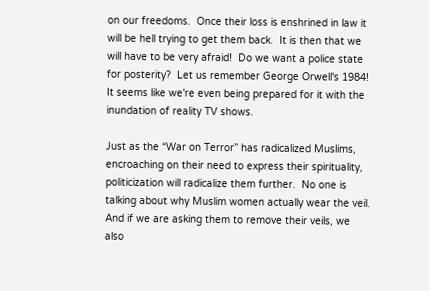on our freedoms.  Once their loss is enshrined in law it will be hell trying to get them back.  It is then that we will have to be very afraid!  Do we want a police state for posterity?  Let us remember George Orwell's 1984!  It seems like we're even being prepared for it with the inundation of reality TV shows.

Just as the “War on Terror” has radicalized Muslims, encroaching on their need to express their spirituality, politicization will radicalize them further.  No one is talking about why Muslim women actually wear the veil.  And if we are asking them to remove their veils, we also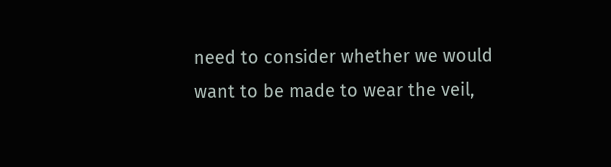need to consider whether we would want to be made to wear the veil,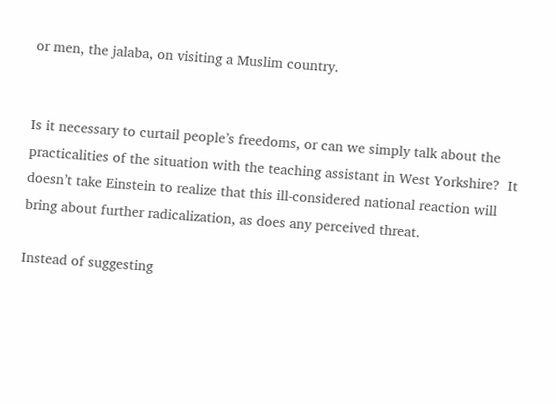or men, the jalaba, on visiting a Muslim country.


Is it necessary to curtail people’s freedoms, or can we simply talk about the practicalities of the situation with the teaching assistant in West Yorkshire?  It doesn’t take Einstein to realize that this ill-considered national reaction will bring about further radicalization, as does any perceived threat.

Instead of suggesting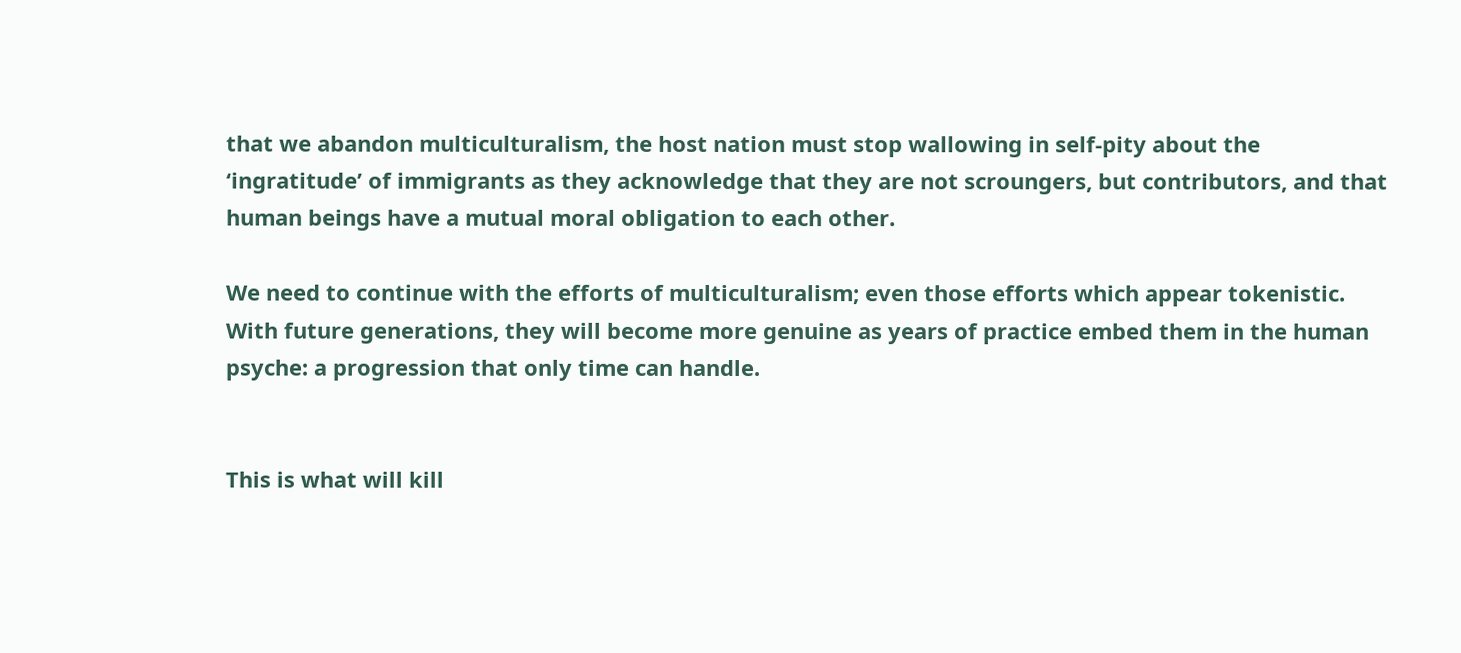that we abandon multiculturalism, the host nation must stop wallowing in self-pity about the ‘ingratitude’ of immigrants as they acknowledge that they are not scroungers, but contributors, and that human beings have a mutual moral obligation to each other.

We need to continue with the efforts of multiculturalism; even those efforts which appear tokenistic.  With future generations, they will become more genuine as years of practice embed them in the human psyche: a progression that only time can handle.


This is what will kill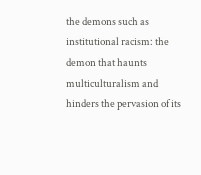the demons such as institutional racism: the demon that haunts multiculturalism and hinders the pervasion of its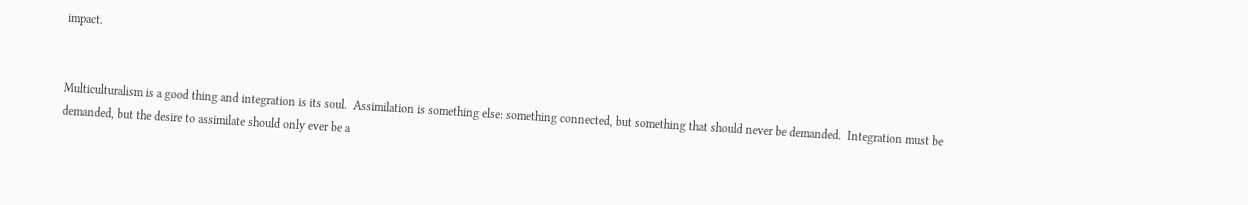impact.


Multiculturalism is a good thing and integration is its soul.  Assimilation is something else: something connected, but something that should never be demanded.  Integration must be demanded, but the desire to assimilate should only ever be a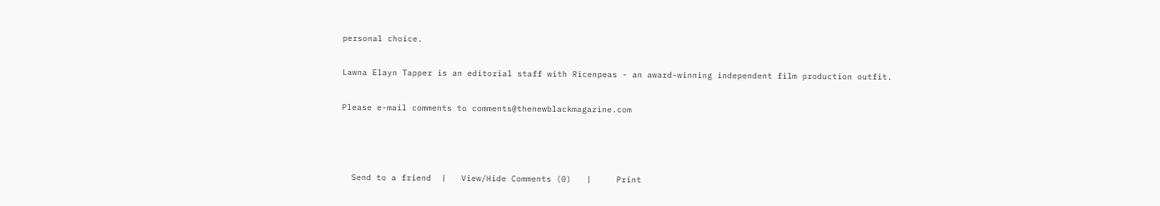personal choice.

Lawna Elayn Tapper is an editorial staff with Ricenpeas - an award-winning independent film production outfit.

Please e-mail comments to comments@thenewblackmagazine.com



  Send to a friend  |   View/Hide Comments (0)   |     Print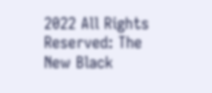2022 All Rights Reserved: The New Black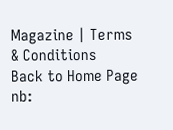Magazine | Terms & Conditions
Back to Home Page nb: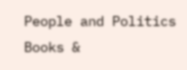People and Politics Books &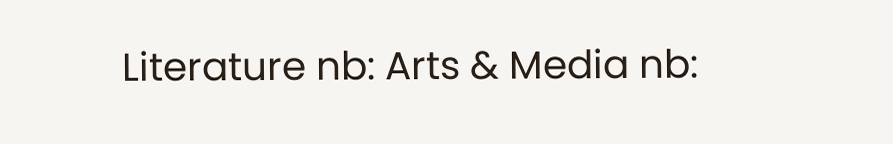Literature nb: Arts & Media nb: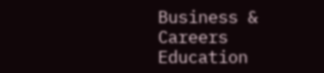Business & Careers Education